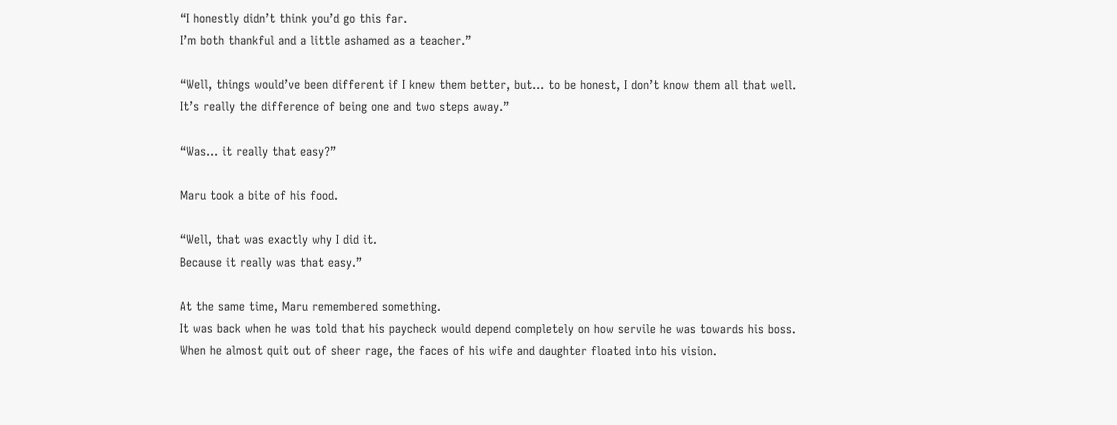“I honestly didn’t think you’d go this far.
I’m both thankful and a little ashamed as a teacher.”

“Well, things would’ve been different if I knew them better, but… to be honest, I don’t know them all that well.
It’s really the difference of being one and two steps away.”

“Was… it really that easy?”

Maru took a bite of his food.

“Well, that was exactly why I did it.
Because it really was that easy.”

At the same time, Maru remembered something.
It was back when he was told that his paycheck would depend completely on how servile he was towards his boss.
When he almost quit out of sheer rage, the faces of his wife and daughter floated into his vision.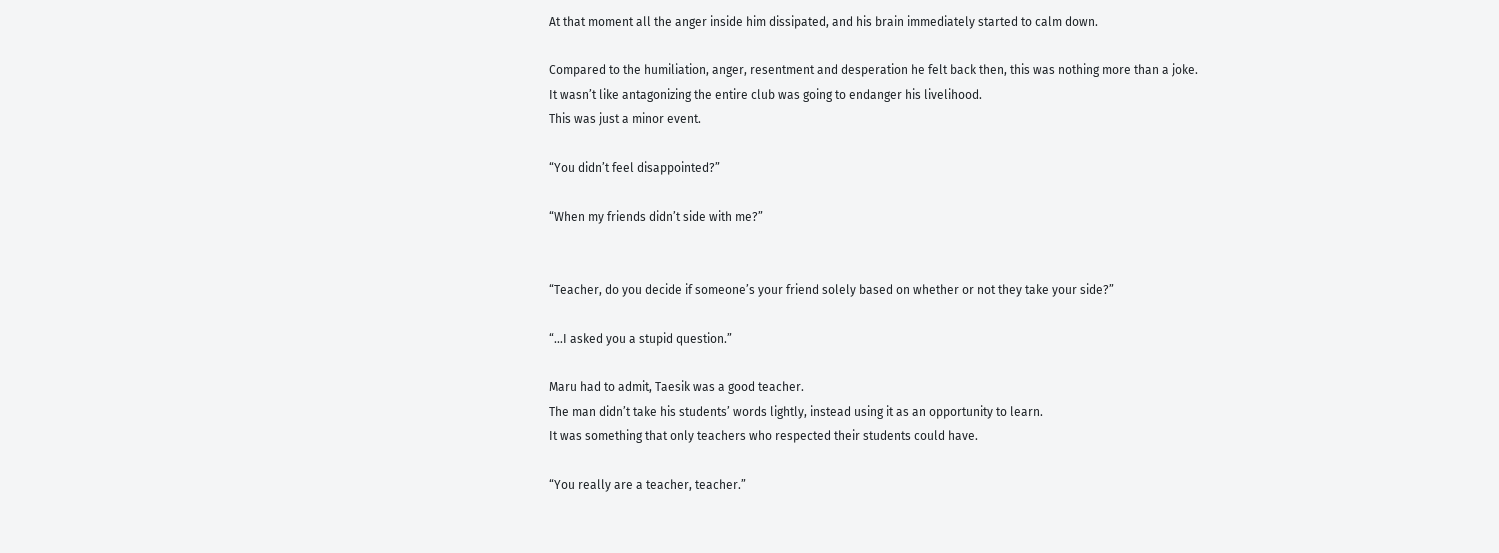At that moment all the anger inside him dissipated, and his brain immediately started to calm down.

Compared to the humiliation, anger, resentment and desperation he felt back then, this was nothing more than a joke.
It wasn’t like antagonizing the entire club was going to endanger his livelihood.
This was just a minor event.

“You didn’t feel disappointed?”

“When my friends didn’t side with me?”


“Teacher, do you decide if someone’s your friend solely based on whether or not they take your side?”

“…I asked you a stupid question.”

Maru had to admit, Taesik was a good teacher.
The man didn’t take his students’ words lightly, instead using it as an opportunity to learn.
It was something that only teachers who respected their students could have.

“You really are a teacher, teacher.”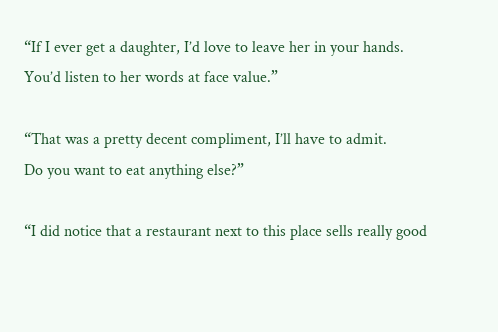“If I ever get a daughter, I’d love to leave her in your hands.
You’d listen to her words at face value.”

“That was a pretty decent compliment, I’ll have to admit.
Do you want to eat anything else?”

“I did notice that a restaurant next to this place sells really good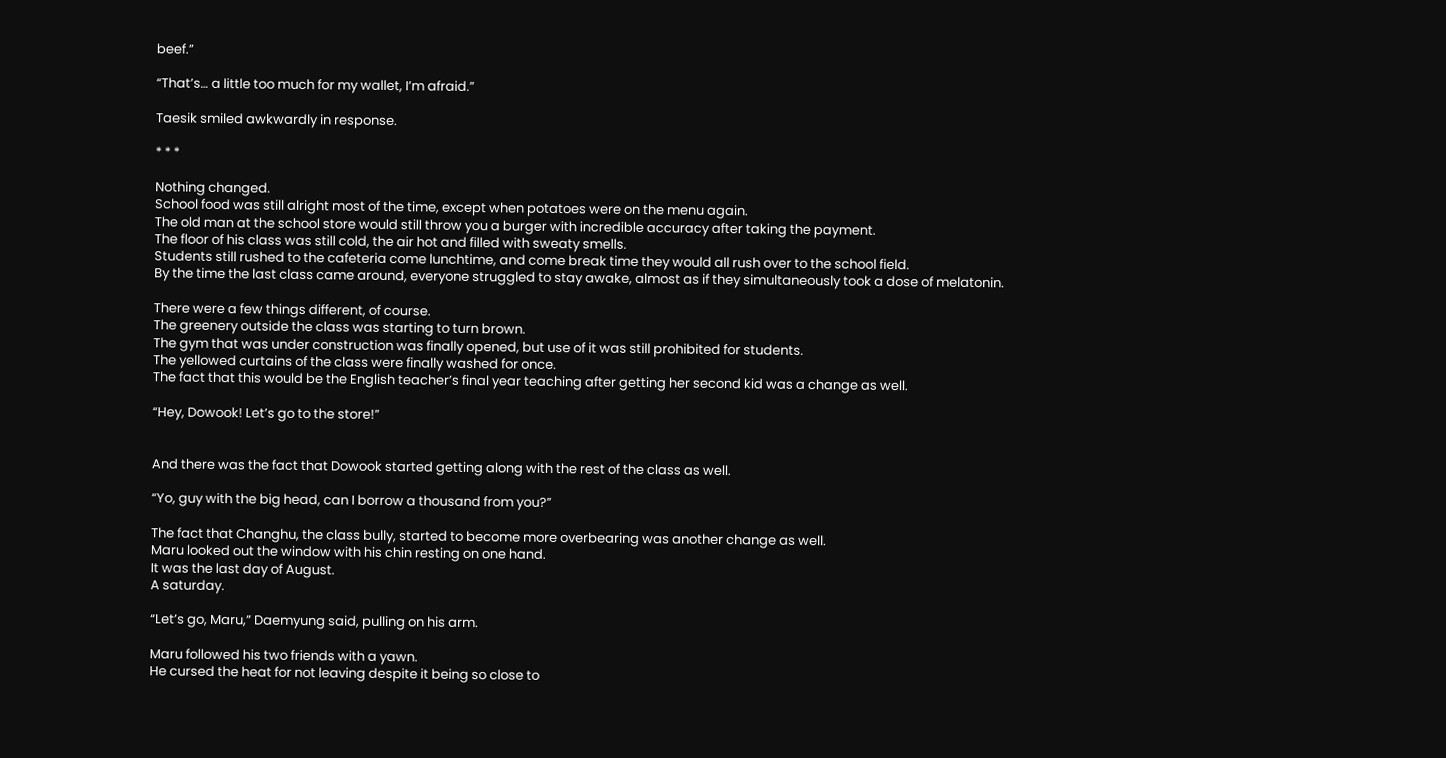beef.”

“That’s… a little too much for my wallet, I’m afraid.”

Taesik smiled awkwardly in response.

* * *

Nothing changed.
School food was still alright most of the time, except when potatoes were on the menu again.
The old man at the school store would still throw you a burger with incredible accuracy after taking the payment.
The floor of his class was still cold, the air hot and filled with sweaty smells.
Students still rushed to the cafeteria come lunchtime, and come break time they would all rush over to the school field.
By the time the last class came around, everyone struggled to stay awake, almost as if they simultaneously took a dose of melatonin.

There were a few things different, of course.
The greenery outside the class was starting to turn brown.
The gym that was under construction was finally opened, but use of it was still prohibited for students.
The yellowed curtains of the class were finally washed for once.
The fact that this would be the English teacher’s final year teaching after getting her second kid was a change as well.

“Hey, Dowook! Let’s go to the store!”


And there was the fact that Dowook started getting along with the rest of the class as well.

“Yo, guy with the big head, can I borrow a thousand from you?”

The fact that Changhu, the class bully, started to become more overbearing was another change as well.
Maru looked out the window with his chin resting on one hand.
It was the last day of August.
A saturday.

“Let’s go, Maru,” Daemyung said, pulling on his arm.

Maru followed his two friends with a yawn.
He cursed the heat for not leaving despite it being so close to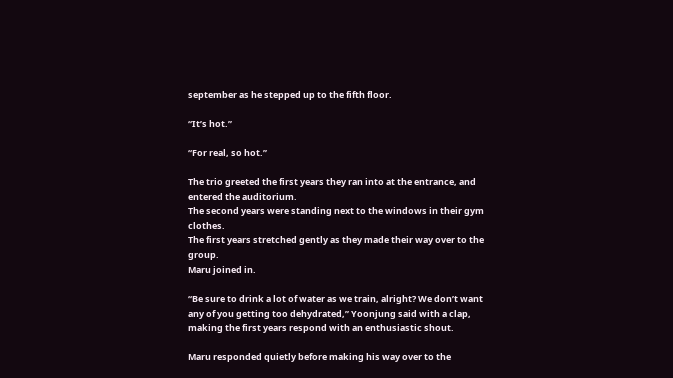september as he stepped up to the fifth floor.

“It’s hot.”

“For real, so hot.”

The trio greeted the first years they ran into at the entrance, and entered the auditorium.
The second years were standing next to the windows in their gym clothes.
The first years stretched gently as they made their way over to the group.
Maru joined in.

“Be sure to drink a lot of water as we train, alright? We don’t want any of you getting too dehydrated,” Yoonjung said with a clap, making the first years respond with an enthusiastic shout.

Maru responded quietly before making his way over to the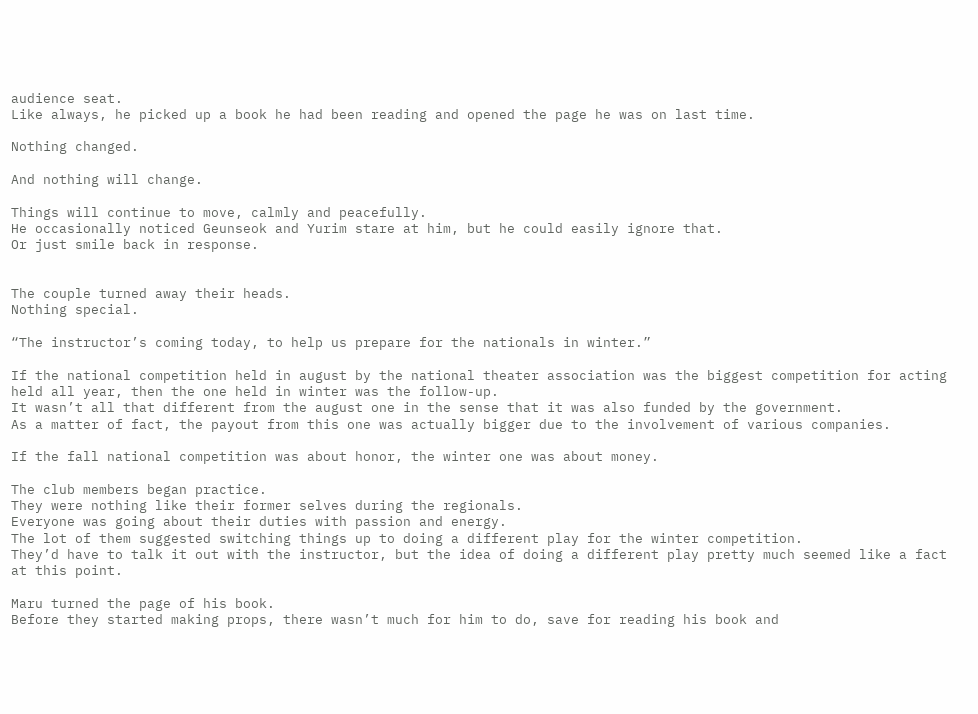audience seat.
Like always, he picked up a book he had been reading and opened the page he was on last time.

Nothing changed.

And nothing will change.

Things will continue to move, calmly and peacefully.
He occasionally noticed Geunseok and Yurim stare at him, but he could easily ignore that.
Or just smile back in response.


The couple turned away their heads.
Nothing special.

“The instructor’s coming today, to help us prepare for the nationals in winter.”

If the national competition held in august by the national theater association was the biggest competition for acting held all year, then the one held in winter was the follow-up.
It wasn’t all that different from the august one in the sense that it was also funded by the government.
As a matter of fact, the payout from this one was actually bigger due to the involvement of various companies.

If the fall national competition was about honor, the winter one was about money.

The club members began practice.
They were nothing like their former selves during the regionals.
Everyone was going about their duties with passion and energy.
The lot of them suggested switching things up to doing a different play for the winter competition.
They’d have to talk it out with the instructor, but the idea of doing a different play pretty much seemed like a fact at this point.

Maru turned the page of his book.
Before they started making props, there wasn’t much for him to do, save for reading his book and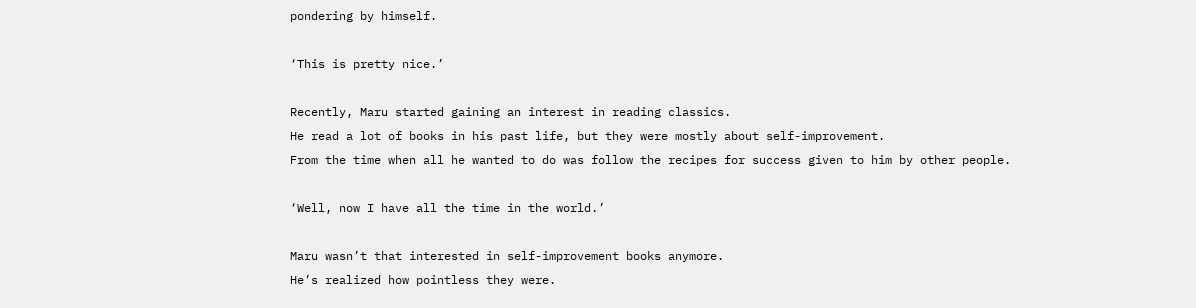pondering by himself.

‘This is pretty nice.’

Recently, Maru started gaining an interest in reading classics.
He read a lot of books in his past life, but they were mostly about self-improvement.
From the time when all he wanted to do was follow the recipes for success given to him by other people.

‘Well, now I have all the time in the world.’

Maru wasn’t that interested in self-improvement books anymore.
He’s realized how pointless they were.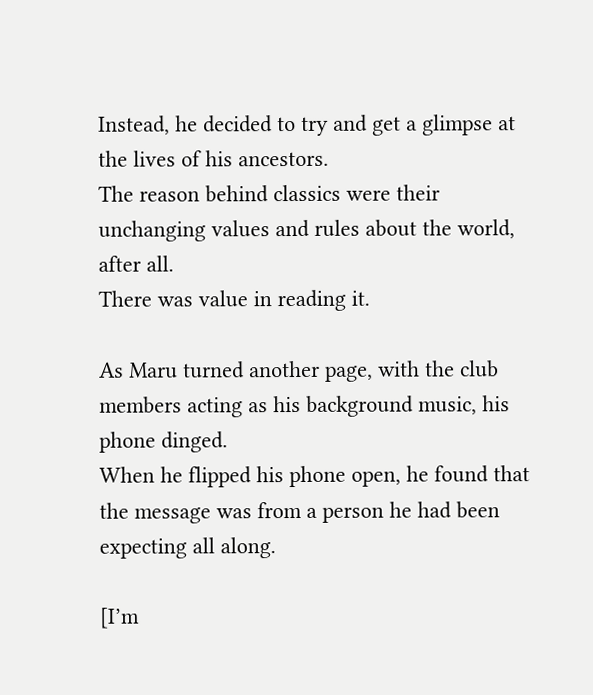Instead, he decided to try and get a glimpse at the lives of his ancestors.
The reason behind classics were their unchanging values and rules about the world, after all.
There was value in reading it.

As Maru turned another page, with the club members acting as his background music, his phone dinged.
When he flipped his phone open, he found that the message was from a person he had been expecting all along.

[I’m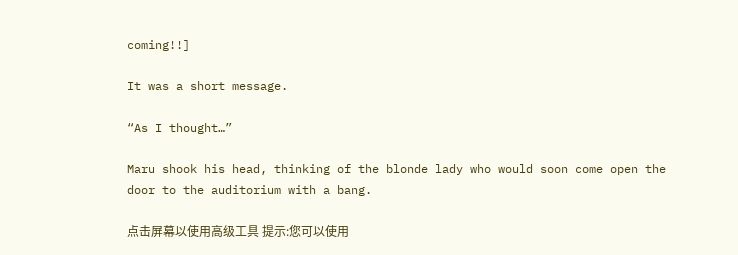coming!!]

It was a short message.

“As I thought…”

Maru shook his head, thinking of the blonde lady who would soon come open the door to the auditorium with a bang.

点击屏幕以使用高级工具 提示:您可以使用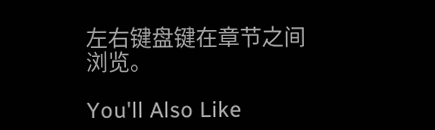左右键盘键在章节之间浏览。

You'll Also Like